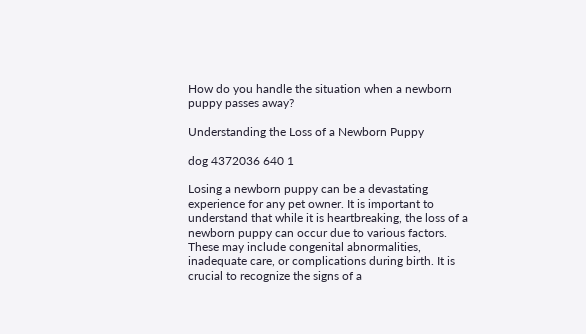How do you handle the situation when a newborn puppy passes away?

Understanding the Loss of a Newborn Puppy

dog 4372036 640 1

Losing a newborn puppy can be a devastating experience for any pet owner. It is important to understand that while it is heartbreaking, the loss of a newborn puppy can occur due to various factors. These may include congenital abnormalities, inadequate care, or complications during birth. It is crucial to recognize the signs of a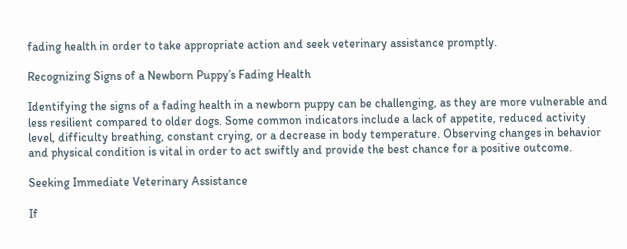fading health in order to take appropriate action and seek veterinary assistance promptly.

Recognizing Signs of a Newborn Puppy’s Fading Health

Identifying the signs of a fading health in a newborn puppy can be challenging, as they are more vulnerable and less resilient compared to older dogs. Some common indicators include a lack of appetite, reduced activity level, difficulty breathing, constant crying, or a decrease in body temperature. Observing changes in behavior and physical condition is vital in order to act swiftly and provide the best chance for a positive outcome.

Seeking Immediate Veterinary Assistance

If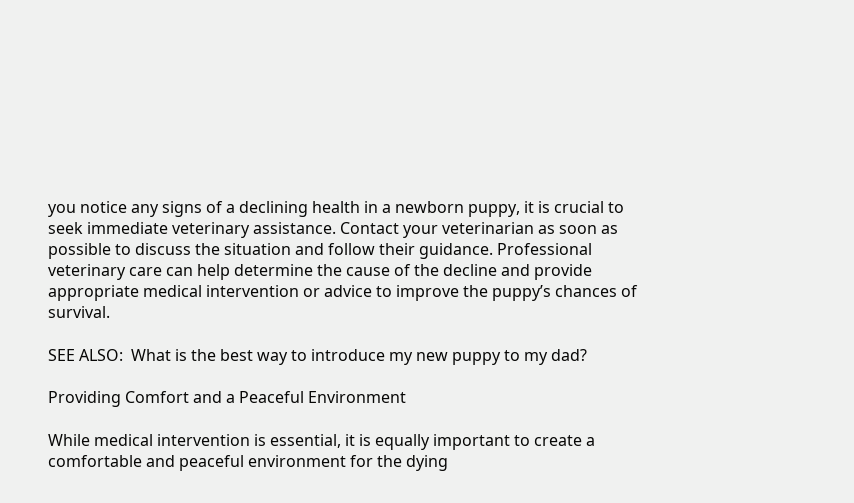you notice any signs of a declining health in a newborn puppy, it is crucial to seek immediate veterinary assistance. Contact your veterinarian as soon as possible to discuss the situation and follow their guidance. Professional veterinary care can help determine the cause of the decline and provide appropriate medical intervention or advice to improve the puppy’s chances of survival.

SEE ALSO:  What is the best way to introduce my new puppy to my dad?

Providing Comfort and a Peaceful Environment

While medical intervention is essential, it is equally important to create a comfortable and peaceful environment for the dying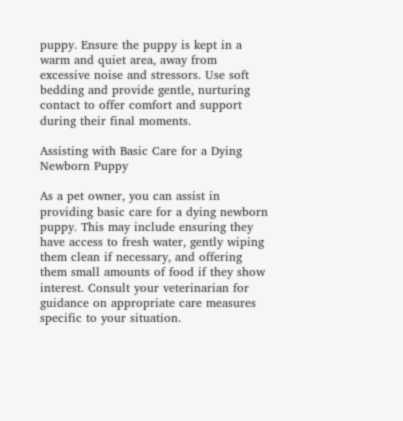puppy. Ensure the puppy is kept in a warm and quiet area, away from excessive noise and stressors. Use soft bedding and provide gentle, nurturing contact to offer comfort and support during their final moments.

Assisting with Basic Care for a Dying Newborn Puppy

As a pet owner, you can assist in providing basic care for a dying newborn puppy. This may include ensuring they have access to fresh water, gently wiping them clean if necessary, and offering them small amounts of food if they show interest. Consult your veterinarian for guidance on appropriate care measures specific to your situation.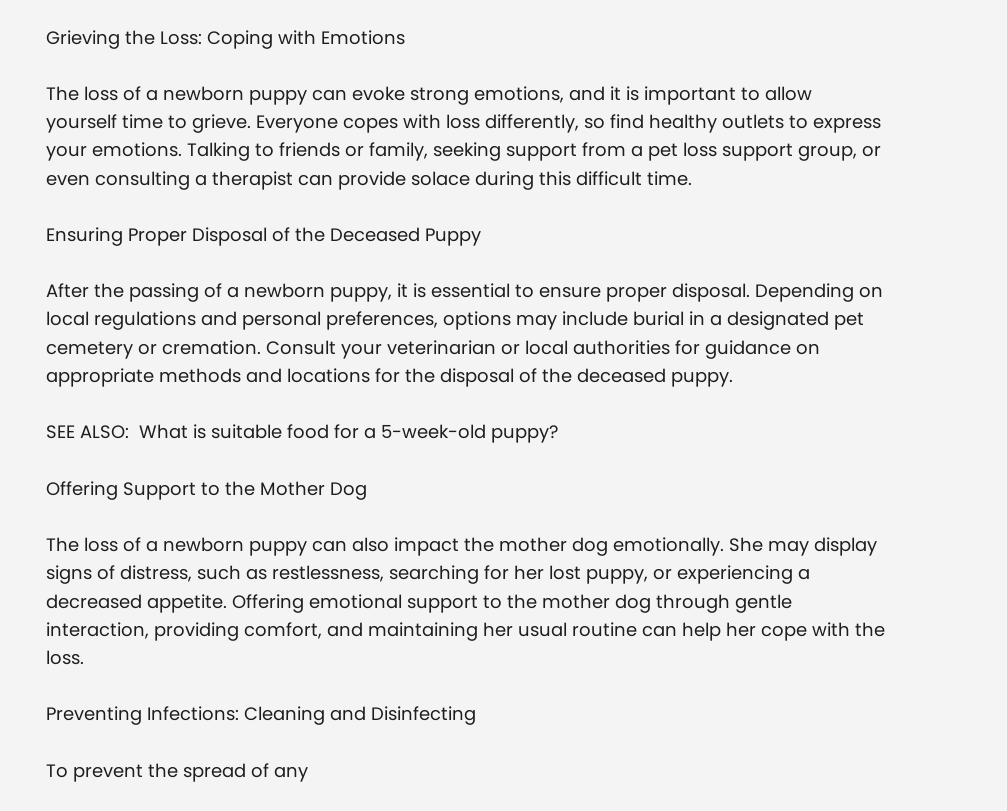Grieving the Loss: Coping with Emotions

The loss of a newborn puppy can evoke strong emotions, and it is important to allow yourself time to grieve. Everyone copes with loss differently, so find healthy outlets to express your emotions. Talking to friends or family, seeking support from a pet loss support group, or even consulting a therapist can provide solace during this difficult time.

Ensuring Proper Disposal of the Deceased Puppy

After the passing of a newborn puppy, it is essential to ensure proper disposal. Depending on local regulations and personal preferences, options may include burial in a designated pet cemetery or cremation. Consult your veterinarian or local authorities for guidance on appropriate methods and locations for the disposal of the deceased puppy.

SEE ALSO:  What is suitable food for a 5-week-old puppy?

Offering Support to the Mother Dog

The loss of a newborn puppy can also impact the mother dog emotionally. She may display signs of distress, such as restlessness, searching for her lost puppy, or experiencing a decreased appetite. Offering emotional support to the mother dog through gentle interaction, providing comfort, and maintaining her usual routine can help her cope with the loss.

Preventing Infections: Cleaning and Disinfecting

To prevent the spread of any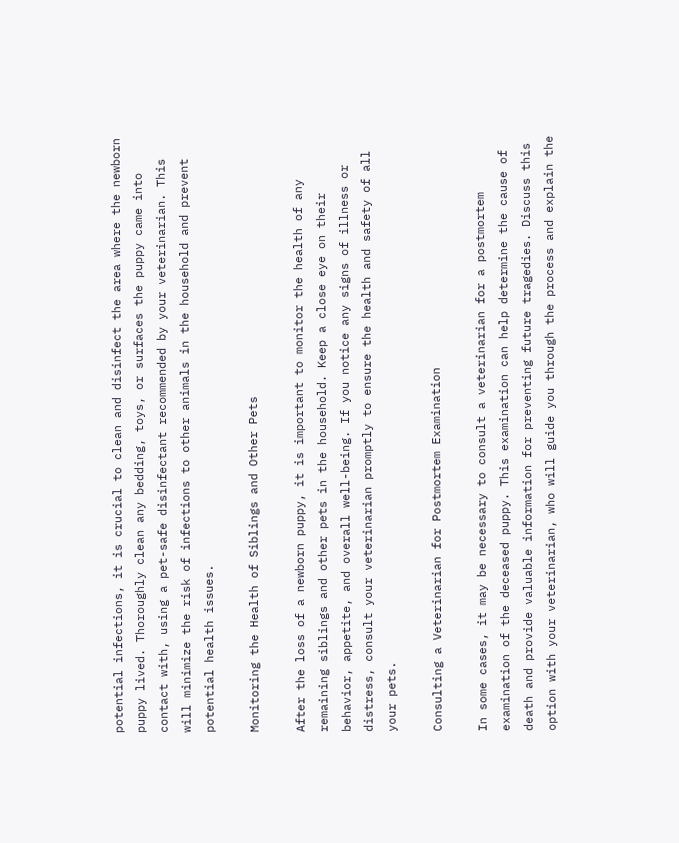potential infections, it is crucial to clean and disinfect the area where the newborn puppy lived. Thoroughly clean any bedding, toys, or surfaces the puppy came into contact with, using a pet-safe disinfectant recommended by your veterinarian. This will minimize the risk of infections to other animals in the household and prevent potential health issues.

Monitoring the Health of Siblings and Other Pets

After the loss of a newborn puppy, it is important to monitor the health of any remaining siblings and other pets in the household. Keep a close eye on their behavior, appetite, and overall well-being. If you notice any signs of illness or distress, consult your veterinarian promptly to ensure the health and safety of all your pets.

Consulting a Veterinarian for Postmortem Examination

In some cases, it may be necessary to consult a veterinarian for a postmortem examination of the deceased puppy. This examination can help determine the cause of death and provide valuable information for preventing future tragedies. Discuss this option with your veterinarian, who will guide you through the process and explain the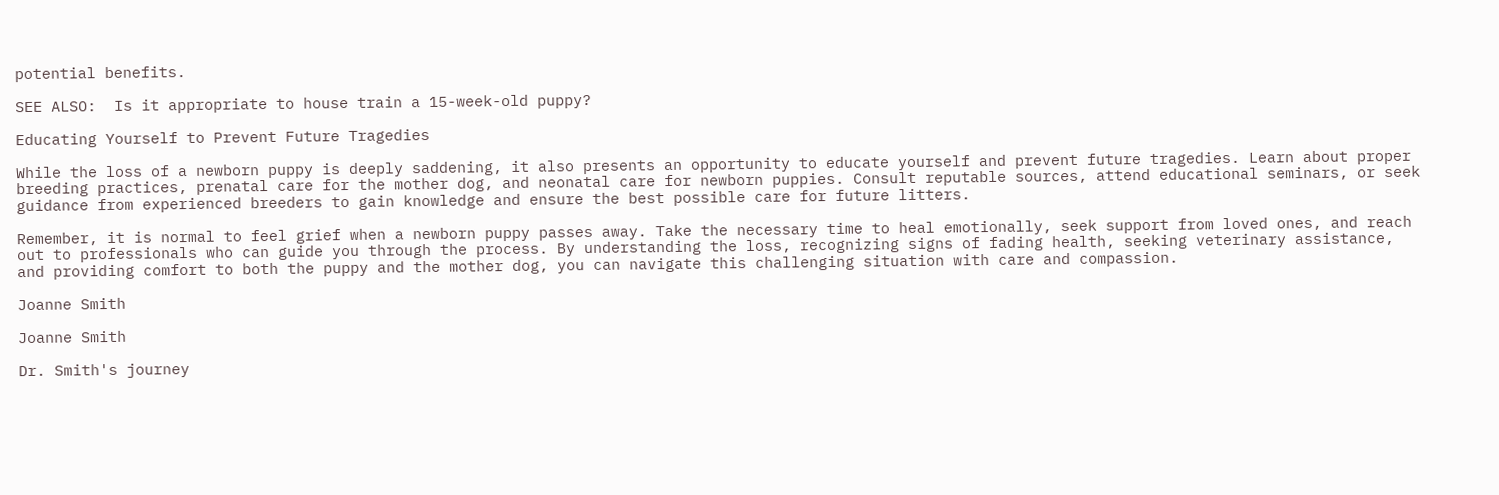potential benefits.

SEE ALSO:  Is it appropriate to house train a 15-week-old puppy?

Educating Yourself to Prevent Future Tragedies

While the loss of a newborn puppy is deeply saddening, it also presents an opportunity to educate yourself and prevent future tragedies. Learn about proper breeding practices, prenatal care for the mother dog, and neonatal care for newborn puppies. Consult reputable sources, attend educational seminars, or seek guidance from experienced breeders to gain knowledge and ensure the best possible care for future litters.

Remember, it is normal to feel grief when a newborn puppy passes away. Take the necessary time to heal emotionally, seek support from loved ones, and reach out to professionals who can guide you through the process. By understanding the loss, recognizing signs of fading health, seeking veterinary assistance, and providing comfort to both the puppy and the mother dog, you can navigate this challenging situation with care and compassion.

Joanne Smith

Joanne Smith

Dr. Smith's journey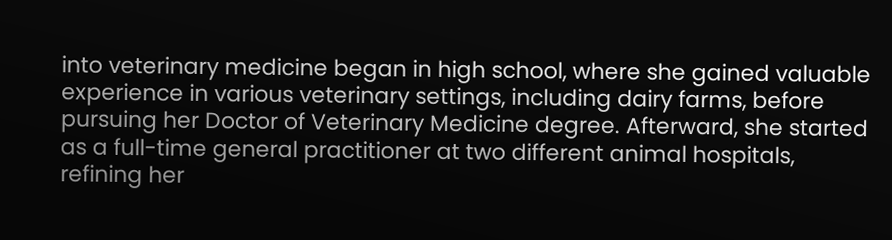into veterinary medicine began in high school, where she gained valuable experience in various veterinary settings, including dairy farms, before pursuing her Doctor of Veterinary Medicine degree. Afterward, she started as a full-time general practitioner at two different animal hospitals, refining her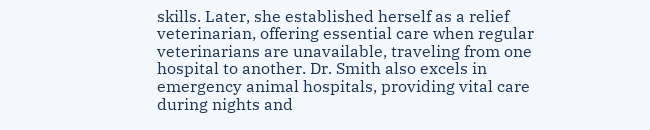skills. Later, she established herself as a relief veterinarian, offering essential care when regular veterinarians are unavailable, traveling from one hospital to another. Dr. Smith also excels in emergency animal hospitals, providing vital care during nights and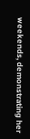weekends, demonstrating her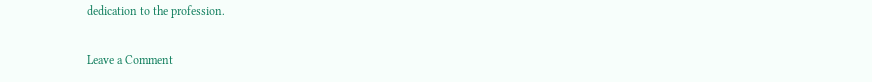dedication to the profession.

Leave a Comment